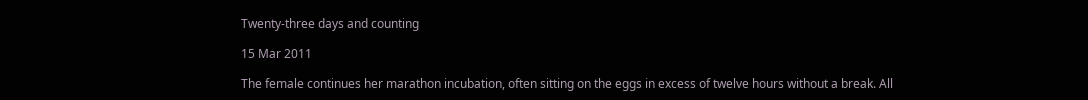Twenty-three days and counting

15 Mar 2011

The female continues her marathon incubation, often sitting on the eggs in excess of twelve hours without a break. All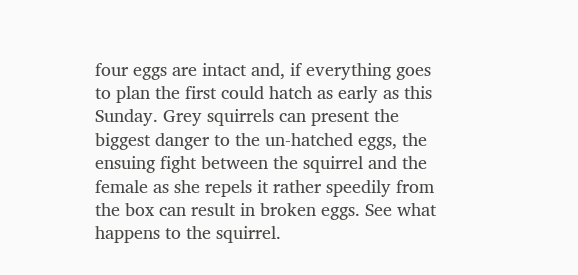four eggs are intact and, if everything goes to plan the first could hatch as early as this Sunday. Grey squirrels can present the biggest danger to the un-hatched eggs, the ensuing fight between the squirrel and the female as she repels it rather speedily from the box can result in broken eggs. See what happens to the squirrel.